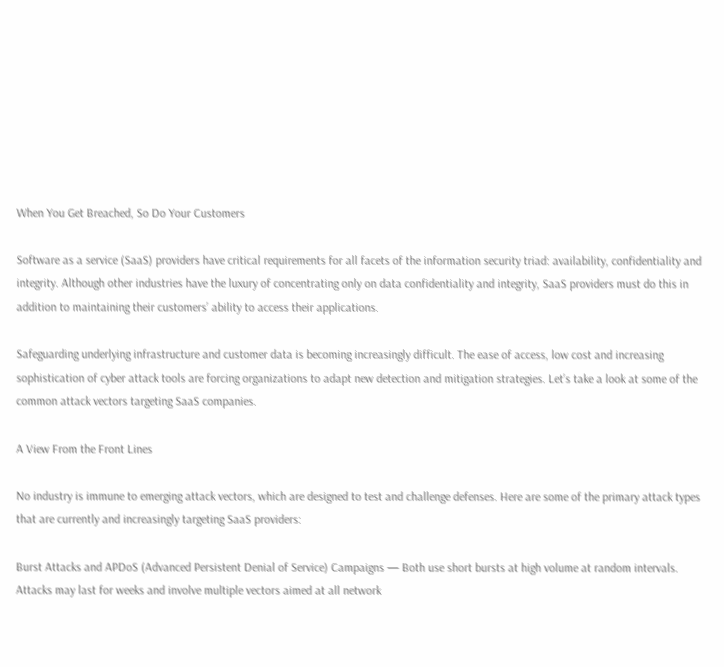When You Get Breached, So Do Your Customers

Software as a service (SaaS) providers have critical requirements for all facets of the information security triad: availability, confidentiality and integrity. Although other industries have the luxury of concentrating only on data confidentiality and integrity, SaaS providers must do this in addition to maintaining their customers’ ability to access their applications.

Safeguarding underlying infrastructure and customer data is becoming increasingly difficult. The ease of access, low cost and increasing sophistication of cyber attack tools are forcing organizations to adapt new detection and mitigation strategies. Let’s take a look at some of the common attack vectors targeting SaaS companies.

A View From the Front Lines

No industry is immune to emerging attack vectors, which are designed to test and challenge defenses. Here are some of the primary attack types that are currently and increasingly targeting SaaS providers:

Burst Attacks and APDoS (Advanced Persistent Denial of Service) Campaigns — Both use short bursts at high volume at random intervals. Attacks may last for weeks and involve multiple vectors aimed at all network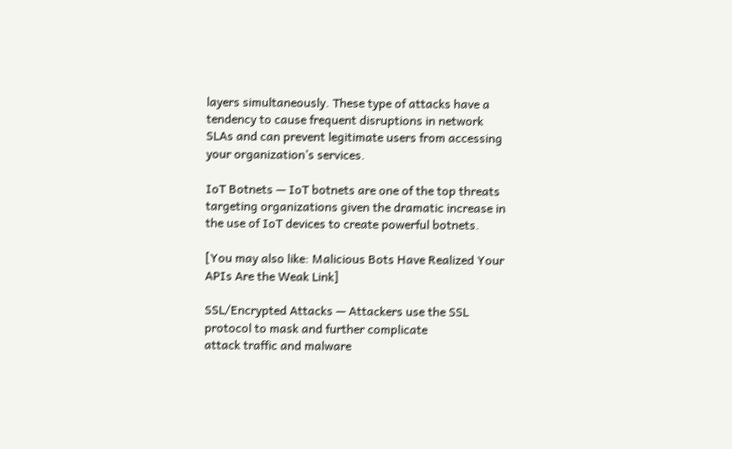layers simultaneously. These type of attacks have a tendency to cause frequent disruptions in network SLAs and can prevent legitimate users from accessing your organization’s services.

IoT Botnets — IoT botnets are one of the top threats targeting organizations given the dramatic increase in the use of IoT devices to create powerful botnets.

[You may also like: Malicious Bots Have Realized Your APIs Are the Weak Link]

SSL/Encrypted Attacks — Attackers use the SSL protocol to mask and further complicate
attack traffic and malware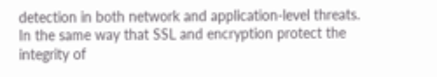detection in both network and application-level threats. In the same way that SSL and encryption protect the integrity of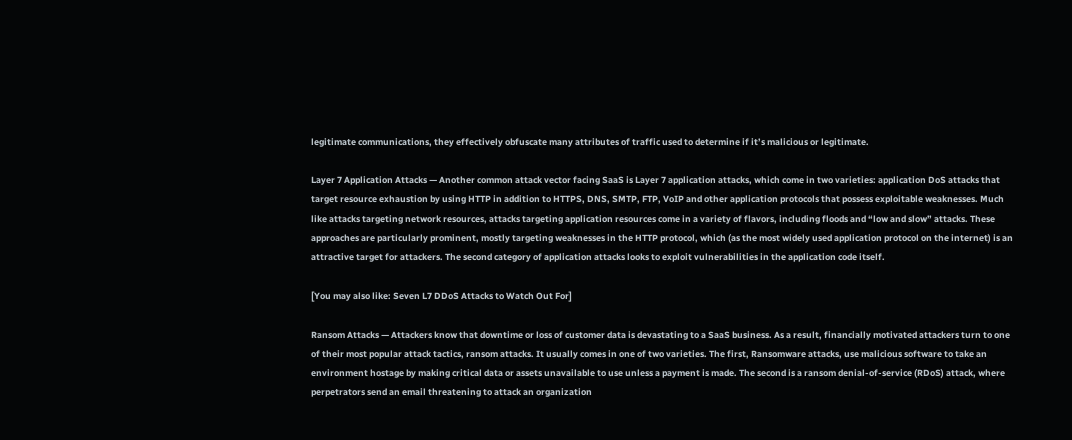legitimate communications, they effectively obfuscate many attributes of traffic used to determine if it’s malicious or legitimate.

Layer 7 Application Attacks — Another common attack vector facing SaaS is Layer 7 application attacks, which come in two varieties: application DoS attacks that target resource exhaustion by using HTTP in addition to HTTPS, DNS, SMTP, FTP, VoIP and other application protocols that possess exploitable weaknesses. Much like attacks targeting network resources, attacks targeting application resources come in a variety of flavors, including floods and “low and slow” attacks. These approaches are particularly prominent, mostly targeting weaknesses in the HTTP protocol, which (as the most widely used application protocol on the internet) is an attractive target for attackers. The second category of application attacks looks to exploit vulnerabilities in the application code itself.

[You may also like: Seven L7 DDoS Attacks to Watch Out For]

Ransom Attacks — Attackers know that downtime or loss of customer data is devastating to a SaaS business. As a result, financially motivated attackers turn to one of their most popular attack tactics, ransom attacks. It usually comes in one of two varieties. The first, Ransomware attacks, use malicious software to take an environment hostage by making critical data or assets unavailable to use unless a payment is made. The second is a ransom denial-of-service (RDoS) attack, where perpetrators send an email threatening to attack an organization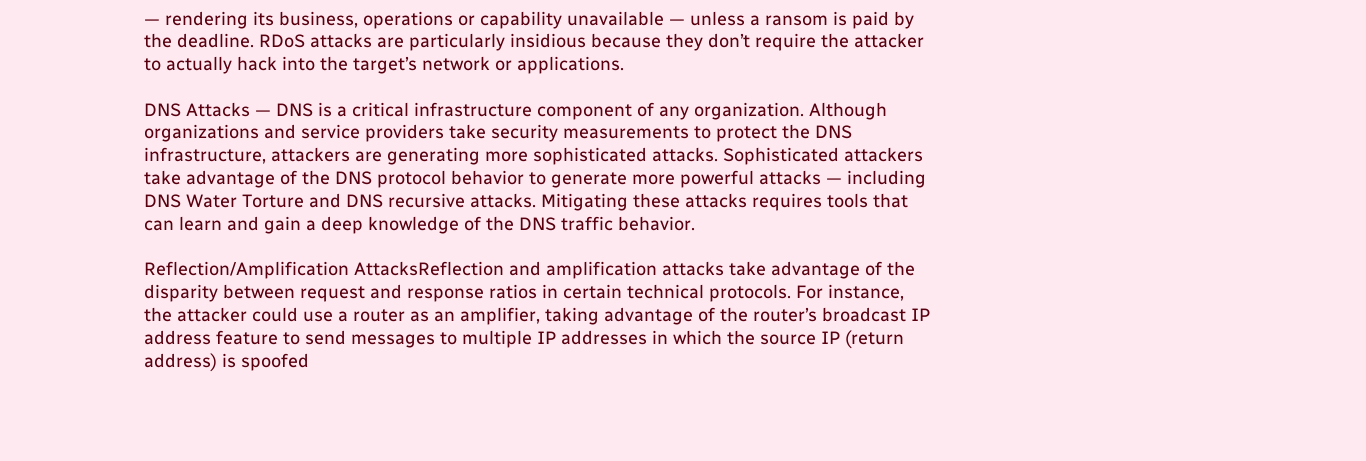— rendering its business, operations or capability unavailable — unless a ransom is paid by the deadline. RDoS attacks are particularly insidious because they don’t require the attacker to actually hack into the target’s network or applications.

DNS Attacks — DNS is a critical infrastructure component of any organization. Although
organizations and service providers take security measurements to protect the DNS infrastructure, attackers are generating more sophisticated attacks. Sophisticated attackers take advantage of the DNS protocol behavior to generate more powerful attacks — including DNS Water Torture and DNS recursive attacks. Mitigating these attacks requires tools that can learn and gain a deep knowledge of the DNS traffic behavior.

Reflection/Amplification AttacksReflection and amplification attacks take advantage of the disparity between request and response ratios in certain technical protocols. For instance, the attacker could use a router as an amplifier, taking advantage of the router’s broadcast IP address feature to send messages to multiple IP addresses in which the source IP (return address) is spoofed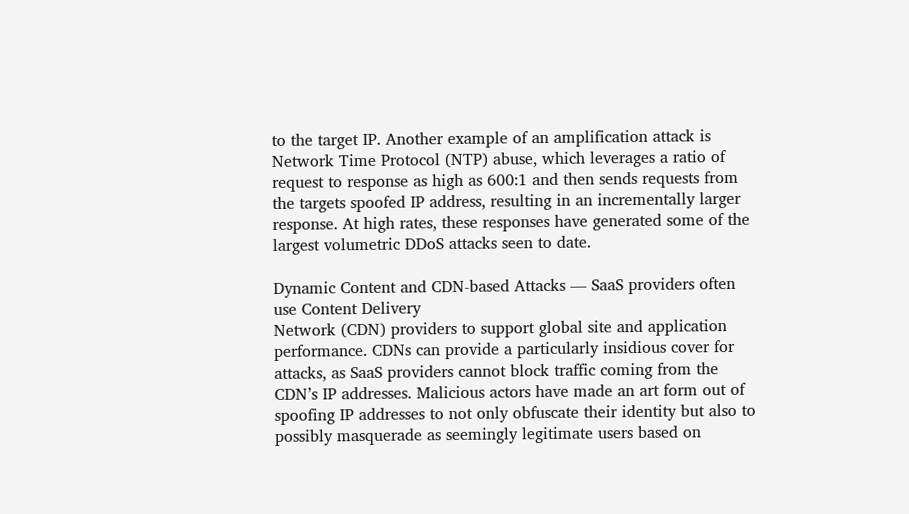to the target IP. Another example of an amplification attack is Network Time Protocol (NTP) abuse, which leverages a ratio of request to response as high as 600:1 and then sends requests from the targets spoofed IP address, resulting in an incrementally larger response. At high rates, these responses have generated some of the largest volumetric DDoS attacks seen to date.

Dynamic Content and CDN-based Attacks — SaaS providers often use Content Delivery
Network (CDN) providers to support global site and application performance. CDNs can provide a particularly insidious cover for attacks, as SaaS providers cannot block traffic coming from the CDN’s IP addresses. Malicious actors have made an art form out of spoofing IP addresses to not only obfuscate their identity but also to possibly masquerade as seemingly legitimate users based on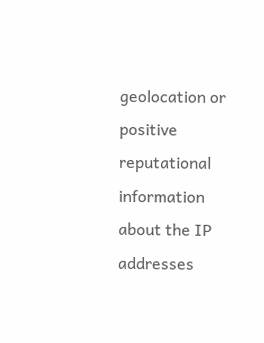geolocation or positive reputational information about the IP addresses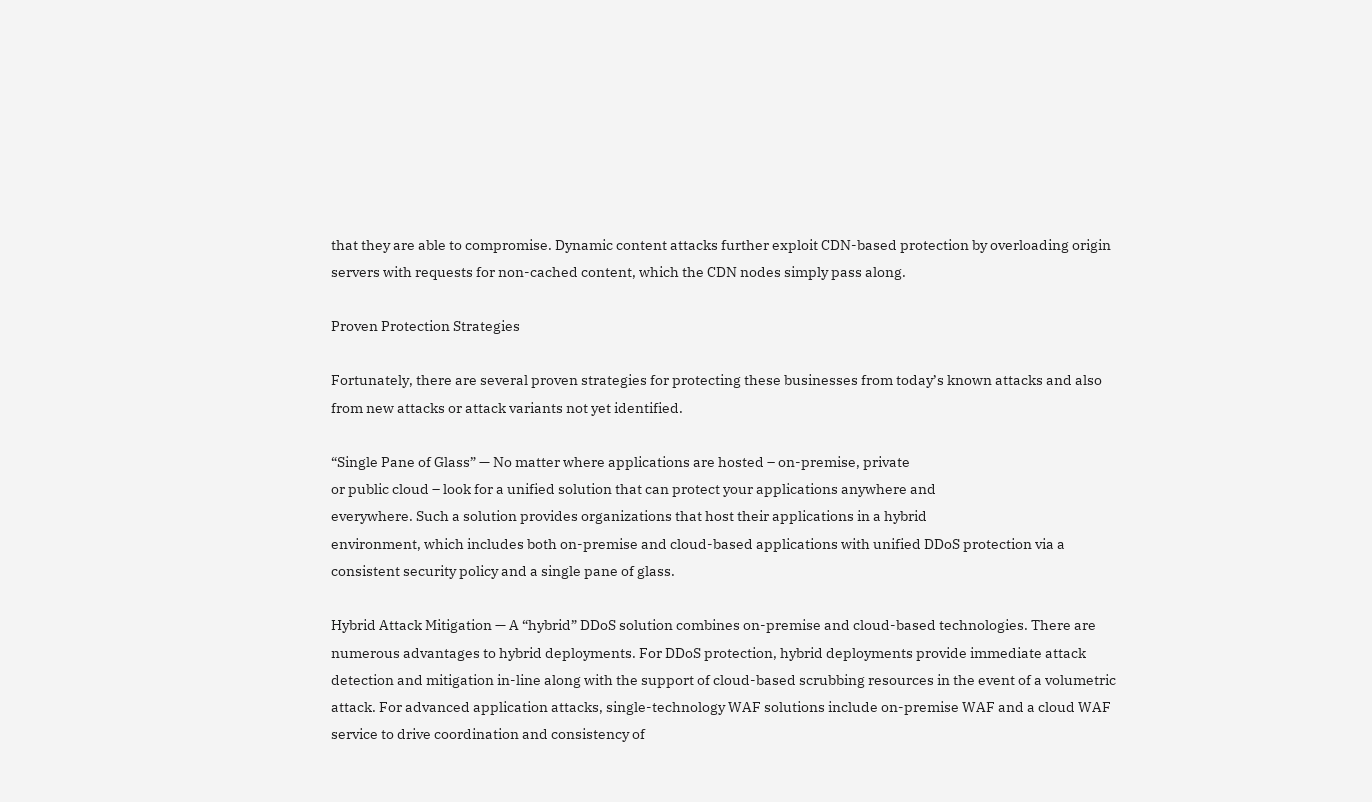that they are able to compromise. Dynamic content attacks further exploit CDN-based protection by overloading origin servers with requests for non-cached content, which the CDN nodes simply pass along.

Proven Protection Strategies

Fortunately, there are several proven strategies for protecting these businesses from today’s known attacks and also from new attacks or attack variants not yet identified.

“Single Pane of Glass” — No matter where applications are hosted – on-premise, private
or public cloud – look for a unified solution that can protect your applications anywhere and
everywhere. Such a solution provides organizations that host their applications in a hybrid
environment, which includes both on-premise and cloud-based applications with unified DDoS protection via a consistent security policy and a single pane of glass.

Hybrid Attack Mitigation — A “hybrid” DDoS solution combines on-premise and cloud-based technologies. There are numerous advantages to hybrid deployments. For DDoS protection, hybrid deployments provide immediate attack detection and mitigation in-line along with the support of cloud-based scrubbing resources in the event of a volumetric attack. For advanced application attacks, single-technology WAF solutions include on-premise WAF and a cloud WAF service to drive coordination and consistency of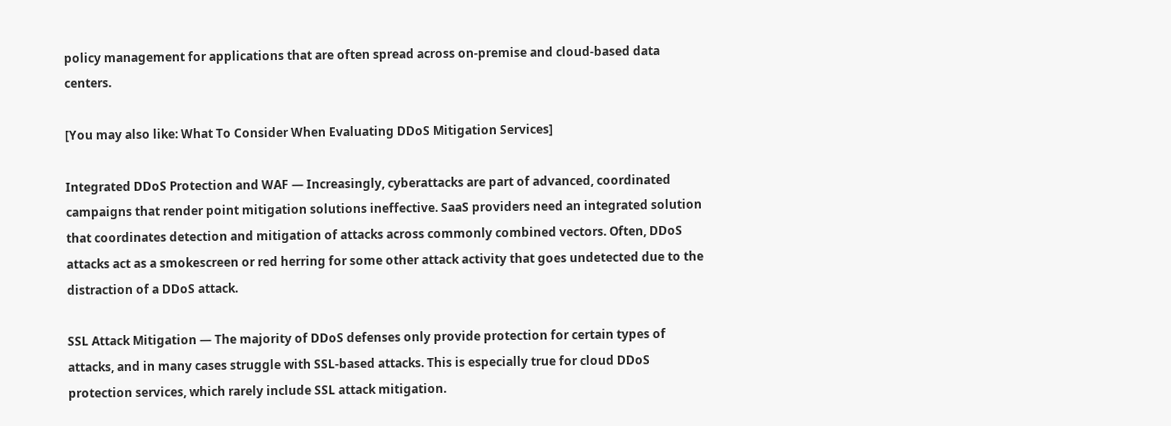policy management for applications that are often spread across on-premise and cloud-based data centers.

[You may also like: What To Consider When Evaluating DDoS Mitigation Services]

Integrated DDoS Protection and WAF — Increasingly, cyberattacks are part of advanced, coordinated campaigns that render point mitigation solutions ineffective. SaaS providers need an integrated solution that coordinates detection and mitigation of attacks across commonly combined vectors. Often, DDoS attacks act as a smokescreen or red herring for some other attack activity that goes undetected due to the distraction of a DDoS attack.

SSL Attack Mitigation — The majority of DDoS defenses only provide protection for certain types of attacks, and in many cases struggle with SSL-based attacks. This is especially true for cloud DDoS protection services, which rarely include SSL attack mitigation.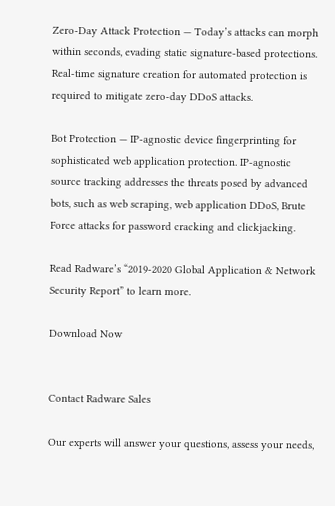Zero-Day Attack Protection — Today’s attacks can morph within seconds, evading static signature-based protections. Real-time signature creation for automated protection is required to mitigate zero-day DDoS attacks.

Bot Protection — IP-agnostic device fingerprinting for sophisticated web application protection. IP-agnostic source tracking addresses the threats posed by advanced bots, such as web scraping, web application DDoS, Brute Force attacks for password cracking and clickjacking.

Read Radware’s “2019-2020 Global Application & Network Security Report” to learn more.

Download Now


Contact Radware Sales

Our experts will answer your questions, assess your needs,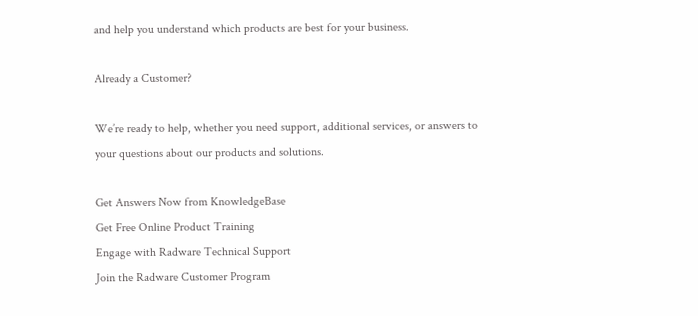and help you understand which products are best for your business.

Already a Customer?

We’re ready to help, whether you need support, additional services, or answers to your questions about our products and solutions.

Get Answers Now from KnowledgeBase
Get Free Online Product Training
Engage with Radware Technical Support
Join the Radware Customer Program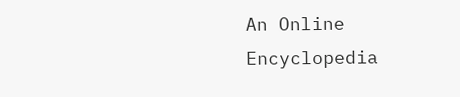An Online Encyclopedia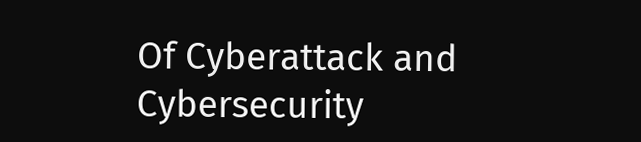Of Cyberattack and Cybersecurity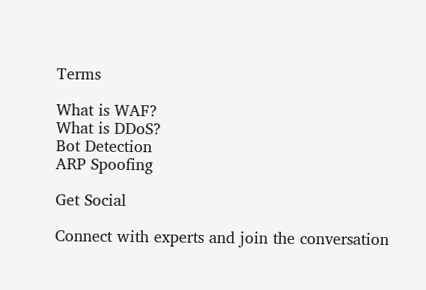Terms

What is WAF?
What is DDoS?
Bot Detection
ARP Spoofing

Get Social

Connect with experts and join the conversation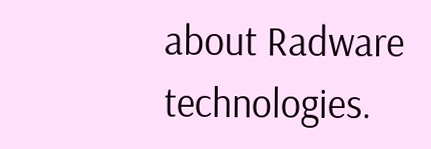about Radware technologies.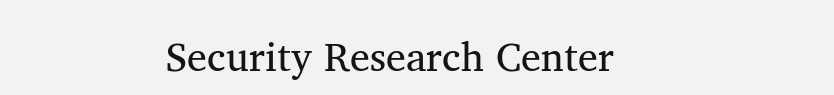Security Research Center